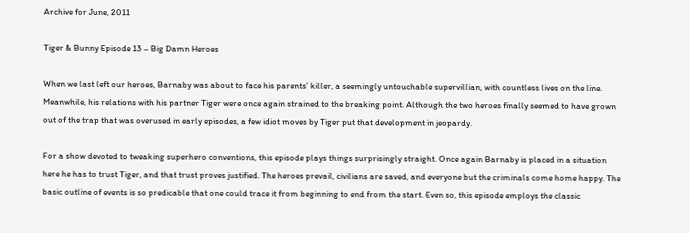Archive for June, 2011

Tiger & Bunny Episode 13 – Big Damn Heroes

When we last left our heroes, Barnaby was about to face his parents’ killer, a seemingly untouchable supervillian, with countless lives on the line. Meanwhile, his relations with his partner Tiger were once again strained to the breaking point. Although the two heroes finally seemed to have grown out of the trap that was overused in early episodes, a few idiot moves by Tiger put that development in jeopardy.

For a show devoted to tweaking superhero conventions, this episode plays things surprisingly straight. Once again Barnaby is placed in a situation here he has to trust Tiger, and that trust proves justified. The heroes prevail, civilians are saved, and everyone but the criminals come home happy. The basic outline of events is so predicable that one could trace it from beginning to end from the start. Even so, this episode employs the classic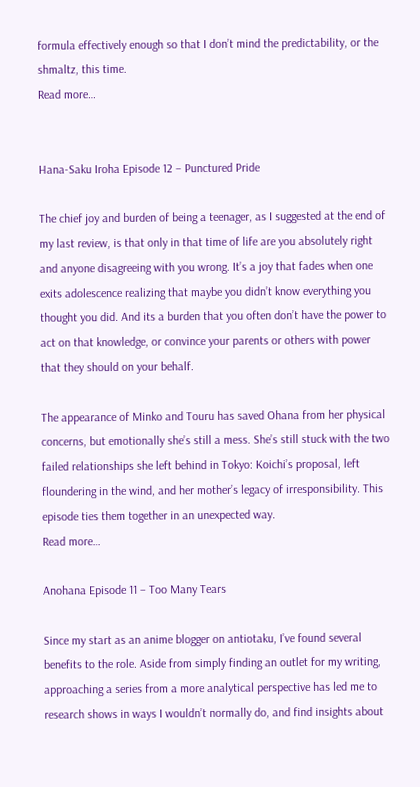formula effectively enough so that I don’t mind the predictability, or the shmaltz, this time.
Read more…


Hana-Saku Iroha Episode 12 – Punctured Pride

The chief joy and burden of being a teenager, as I suggested at the end of my last review, is that only in that time of life are you absolutely right and anyone disagreeing with you wrong. It’s a joy that fades when one exits adolescence realizing that maybe you didn’t know everything you thought you did. And its a burden that you often don’t have the power to act on that knowledge, or convince your parents or others with power that they should on your behalf.

The appearance of Minko and Touru has saved Ohana from her physical concerns, but emotionally she’s still a mess. She’s still stuck with the two failed relationships she left behind in Tokyo: Koichi’s proposal, left floundering in the wind, and her mother’s legacy of irresponsibility. This episode ties them together in an unexpected way.
Read more…

Anohana Episode 11 – Too Many Tears

Since my start as an anime blogger on antiotaku, I’ve found several benefits to the role. Aside from simply finding an outlet for my writing, approaching a series from a more analytical perspective has led me to research shows in ways I wouldn’t normally do, and find insights about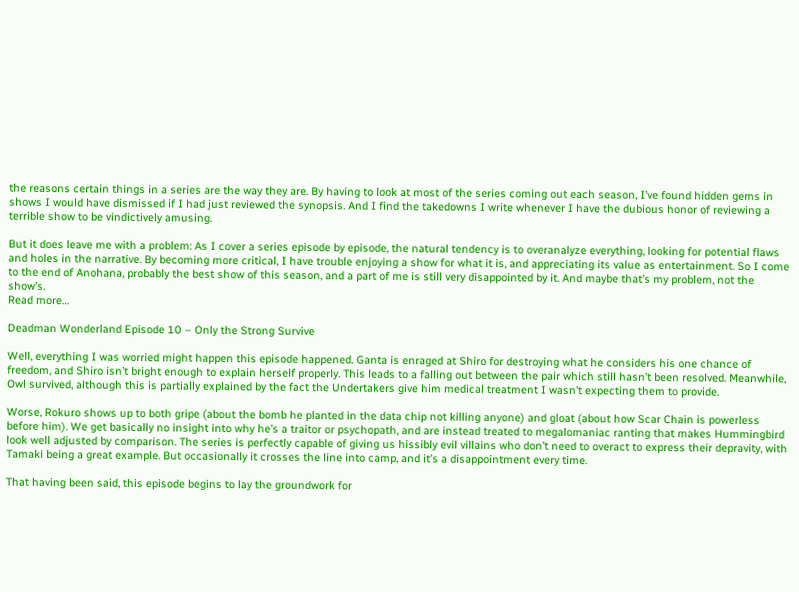the reasons certain things in a series are the way they are. By having to look at most of the series coming out each season, I’ve found hidden gems in shows I would have dismissed if I had just reviewed the synopsis. And I find the takedowns I write whenever I have the dubious honor of reviewing a terrible show to be vindictively amusing.

But it does leave me with a problem: As I cover a series episode by episode, the natural tendency is to overanalyze everything, looking for potential flaws and holes in the narrative. By becoming more critical, I have trouble enjoying a show for what it is, and appreciating its value as entertainment. So I come to the end of Anohana, probably the best show of this season, and a part of me is still very disappointed by it. And maybe that’s my problem, not the show’s.
Read more…

Deadman Wonderland Episode 10 – Only the Strong Survive

Well, everything I was worried might happen this episode happened. Ganta is enraged at Shiro for destroying what he considers his one chance of freedom, and Shiro isn’t bright enough to explain herself properly. This leads to a falling out between the pair which still hasn’t been resolved. Meanwhile, Owl survived, although this is partially explained by the fact the Undertakers give him medical treatment I wasn’t expecting them to provide.

Worse, Rokuro shows up to both gripe (about the bomb he planted in the data chip not killing anyone) and gloat (about how Scar Chain is powerless before him). We get basically no insight into why he’s a traitor or psychopath, and are instead treated to megalomaniac ranting that makes Hummingbird look well adjusted by comparison. The series is perfectly capable of giving us hissibly evil villains who don’t need to overact to express their depravity, with Tamaki being a great example. But occasionally it crosses the line into camp, and it’s a disappointment every time.

That having been said, this episode begins to lay the groundwork for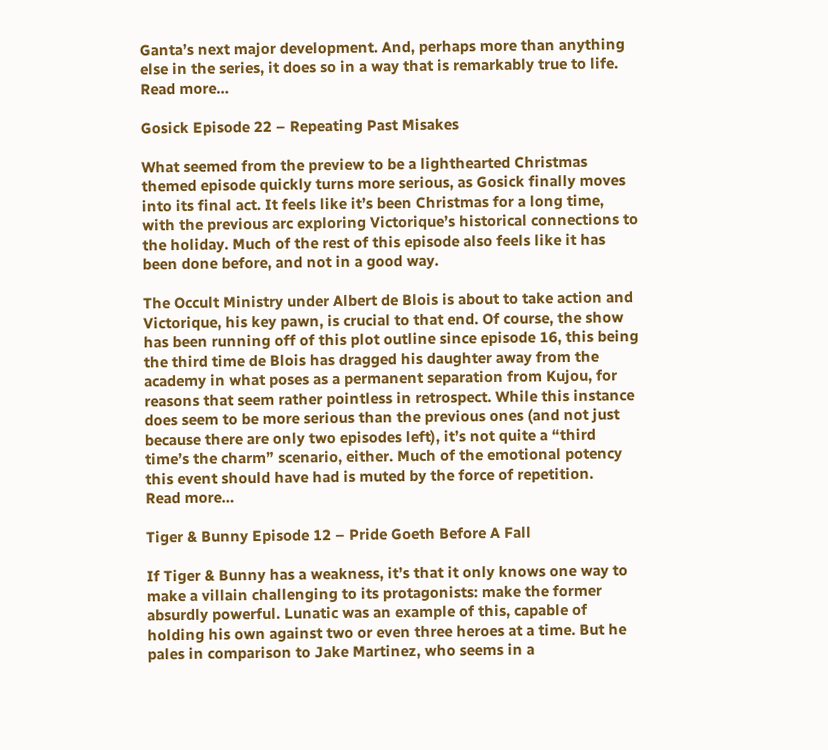Ganta’s next major development. And, perhaps more than anything else in the series, it does so in a way that is remarkably true to life.
Read more…

Gosick Episode 22 – Repeating Past Misakes

What seemed from the preview to be a lighthearted Christmas themed episode quickly turns more serious, as Gosick finally moves into its final act. It feels like it’s been Christmas for a long time, with the previous arc exploring Victorique’s historical connections to the holiday. Much of the rest of this episode also feels like it has been done before, and not in a good way.

The Occult Ministry under Albert de Blois is about to take action and Victorique, his key pawn, is crucial to that end. Of course, the show has been running off of this plot outline since episode 16, this being the third time de Blois has dragged his daughter away from the academy in what poses as a permanent separation from Kujou, for reasons that seem rather pointless in retrospect. While this instance does seem to be more serious than the previous ones (and not just because there are only two episodes left), it’s not quite a “third time’s the charm” scenario, either. Much of the emotional potency this event should have had is muted by the force of repetition.
Read more…

Tiger & Bunny Episode 12 – Pride Goeth Before A Fall

If Tiger & Bunny has a weakness, it’s that it only knows one way to make a villain challenging to its protagonists: make the former absurdly powerful. Lunatic was an example of this, capable of holding his own against two or even three heroes at a time. But he pales in comparison to Jake Martinez, who seems in a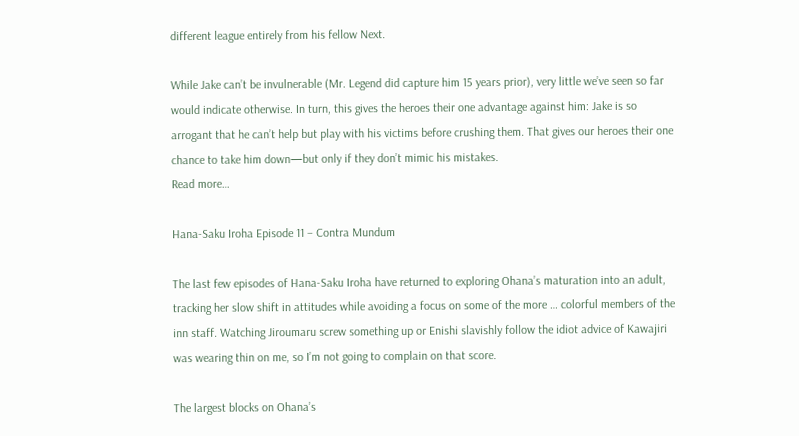different league entirely from his fellow Next.

While Jake can’t be invulnerable (Mr. Legend did capture him 15 years prior), very little we’ve seen so far would indicate otherwise. In turn, this gives the heroes their one advantage against him: Jake is so arrogant that he can’t help but play with his victims before crushing them. That gives our heroes their one chance to take him down—but only if they don’t mimic his mistakes.
Read more…

Hana-Saku Iroha Episode 11 – Contra Mundum

The last few episodes of Hana-Saku Iroha have returned to exploring Ohana’s maturation into an adult, tracking her slow shift in attitudes while avoiding a focus on some of the more … colorful members of the inn staff. Watching Jiroumaru screw something up or Enishi slavishly follow the idiot advice of Kawajiri was wearing thin on me, so I’m not going to complain on that score.

The largest blocks on Ohana’s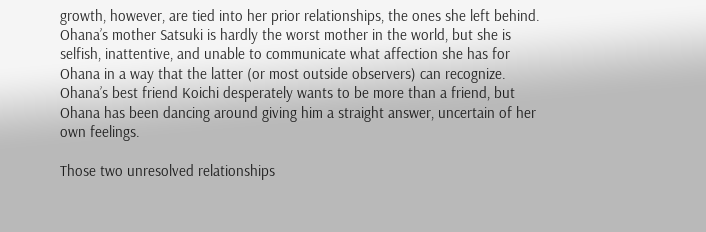growth, however, are tied into her prior relationships, the ones she left behind. Ohana’s mother Satsuki is hardly the worst mother in the world, but she is selfish, inattentive, and unable to communicate what affection she has for Ohana in a way that the latter (or most outside observers) can recognize. Ohana’s best friend Koichi desperately wants to be more than a friend, but Ohana has been dancing around giving him a straight answer, uncertain of her own feelings.

Those two unresolved relationships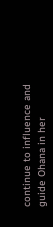continue to influence and guide Ohana in her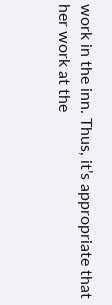work in the inn. Thus, it’s appropriate that her work at the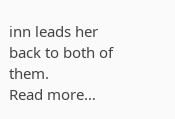inn leads her back to both of them.
Read more…